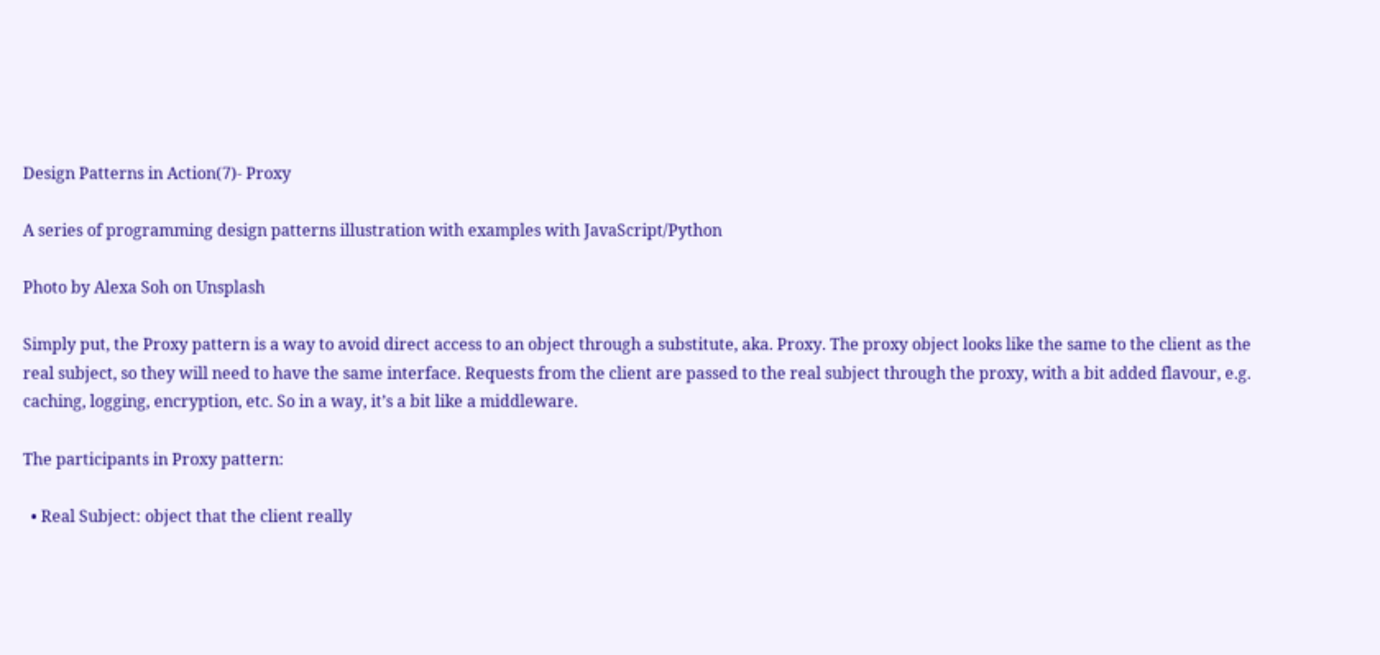Design Patterns in Action(7)- Proxy

A series of programming design patterns illustration with examples with JavaScript/Python

Photo by Alexa Soh on Unsplash

Simply put, the Proxy pattern is a way to avoid direct access to an object through a substitute, aka. Proxy. The proxy object looks like the same to the client as the real subject, so they will need to have the same interface. Requests from the client are passed to the real subject through the proxy, with a bit added flavour, e.g. caching, logging, encryption, etc. So in a way, it’s a bit like a middleware.

The participants in Proxy pattern:

  • Real Subject: object that the client really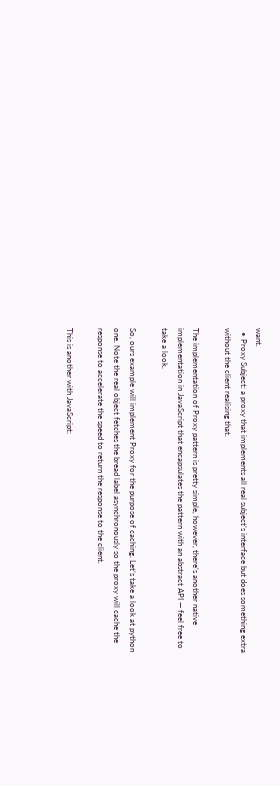want.
  • Proxy Subject: a proxy that implements all real subject’s interface but does something extra without the client realising that.

The implementation of Proxy pattern is pretty simple, however, there’s another native implementation in JavaScript that encapsulates the pattern with an abstract API — feel free to take a look.

So, ours example will implement Proxy for the purpose of caching. Let’s take a look at python one. Note the real object fetches the bread label asynchronously so the proxy will cache the response to accelerate the speed to return the response to the client.

This is another with JavaScript: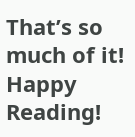That’s so much of it! Happy Reading!